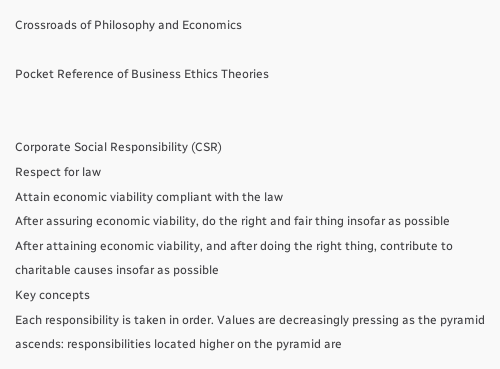Crossroads of Philosophy and Economics

Pocket Reference of Business Ethics Theories


Corporate Social Responsibility (CSR)
Respect for law
Attain economic viability compliant with the law
After assuring economic viability, do the right and fair thing insofar as possible
After attaining economic viability, and after doing the right thing, contribute to charitable causes insofar as possible
Key concepts
Each responsibility is taken in order. Values are decreasingly pressing as the pyramid ascends: responsibilities located higher on the pyramid are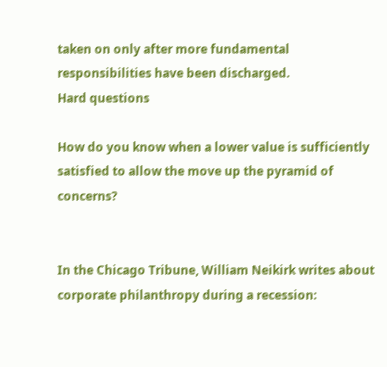taken on only after more fundamental responsibilities have been discharged.
Hard questions

How do you know when a lower value is sufficiently satisfied to allow the move up the pyramid of concerns?


In the Chicago Tribune, William Neikirk writes about corporate philanthropy during a recession: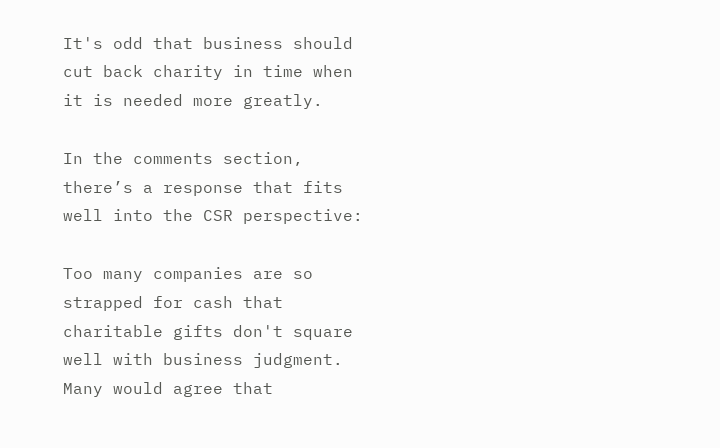It's odd that business should cut back charity in time when it is needed more greatly.

In the comments section, there’s a response that fits well into the CSR perspective:

Too many companies are so strapped for cash that charitable gifts don't square well with business judgment. Many would agree that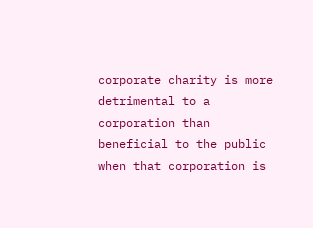corporate charity is more detrimental to a corporation than beneficial to the public when that corporation is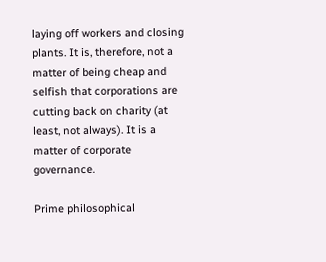laying off workers and closing plants. It is, therefore, not a matter of being cheap and selfish that corporations are cutting back on charity (at least, not always). It is a matter of corporate governance.

Prime philosophical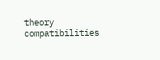theory compatibilities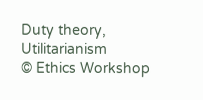Duty theory, Utilitarianism
© Ethics Workshop